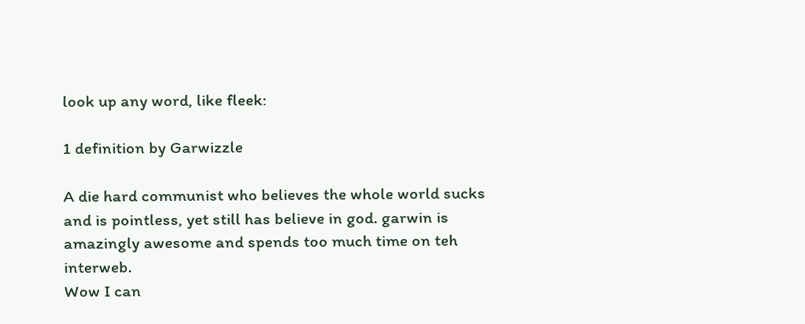look up any word, like fleek:

1 definition by Garwizzle

A die hard communist who believes the whole world sucks and is pointless, yet still has believe in god. garwin is amazingly awesome and spends too much time on teh interweb.
Wow I can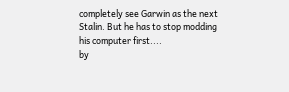completely see Garwin as the next Stalin. But he has to stop modding his computer first....
by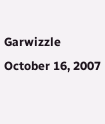Garwizzle October 16, 2007